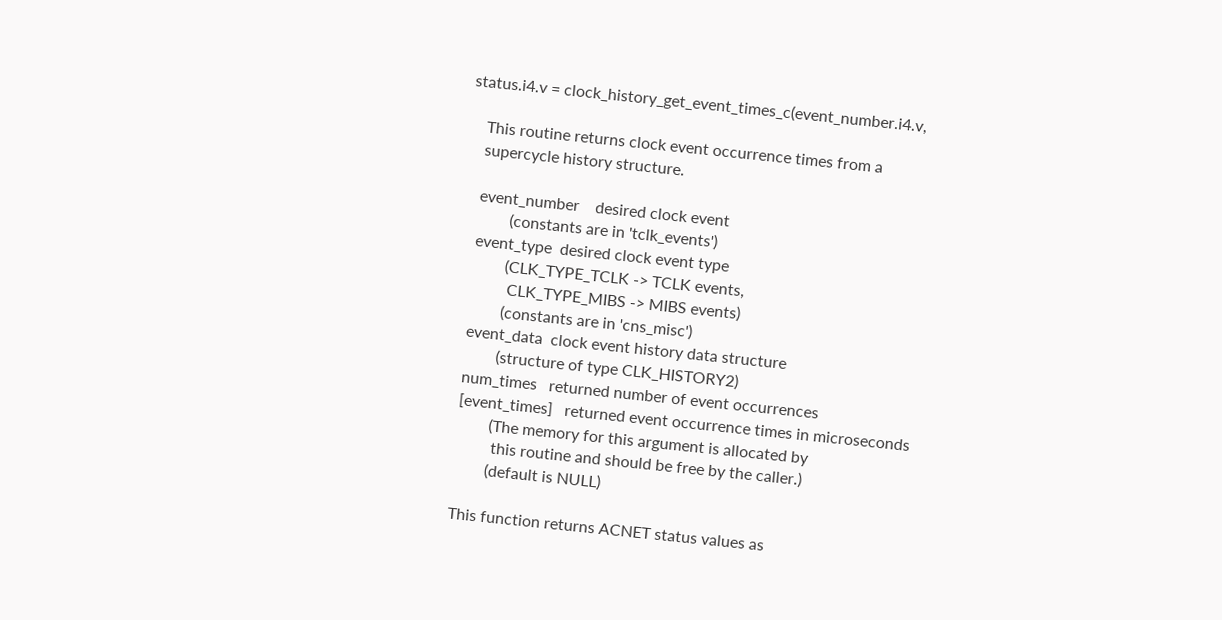status.i4.v = clock_history_get_event_times_c(event_number.i4.v,

    This routine returns clock event occurrence times from a
    supercycle history structure.

    event_number    desired clock event
            (constants are in 'tclk_events')
    event_type  desired clock event type
            (CLK_TYPE_TCLK -> TCLK events,
             CLK_TYPE_MIBS -> MIBS events)
            (constants are in 'cns_misc')
    event_data  clock event history data structure
            (structure of type CLK_HISTORY2)
    num_times   returned number of event occurrences
    [event_times]   returned event occurrence times in microseconds
            (The memory for this argument is allocated by
             this routine and should be free by the caller.)
            (default is NULL)

    This function returns ACNET status values as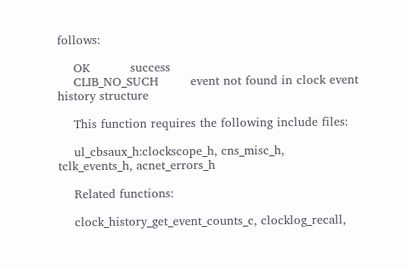follows:

    OK          success
    CLIB_NO_SUCH        event not found in clock event history structure

    This function requires the following include files:

    ul_cbsaux_h:clockscope_h, cns_misc_h, tclk_events_h, acnet_errors_h

    Related functions:

    clock_history_get_event_counts_c, clocklog_recall,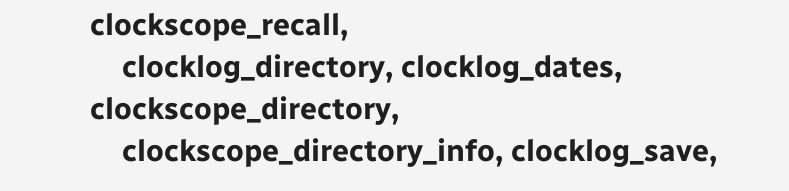clockscope_recall,
    clocklog_directory, clocklog_dates, clockscope_directory,
    clockscope_directory_info, clocklog_save,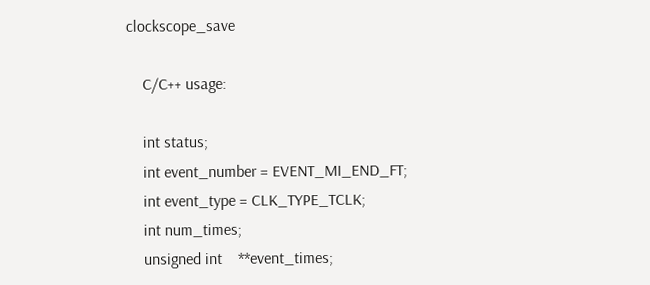clockscope_save

    C/C++ usage:

    int status;
    int event_number = EVENT_MI_END_FT;
    int event_type = CLK_TYPE_TCLK;
    int num_times;
    unsigned int    **event_times;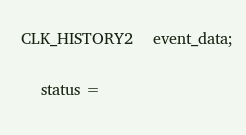CLK_HISTORY2    event_data;

    status =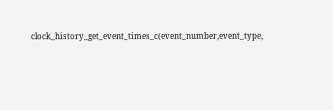clock_history_get_event_times_c(event_number,event_type,